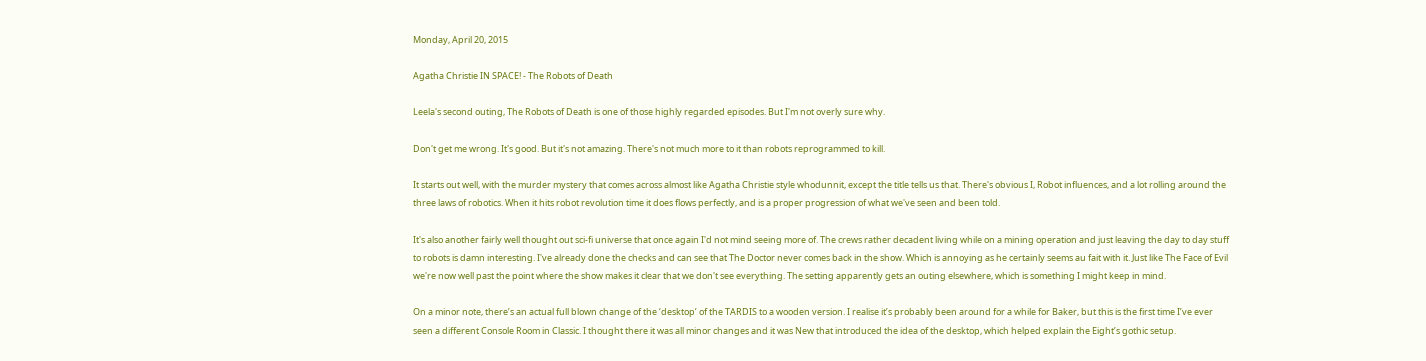Monday, April 20, 2015

Agatha Christie IN SPACE! - The Robots of Death

Leela's second outing, The Robots of Death is one of those highly regarded episodes. But I'm not overly sure why.

Don't get me wrong. It's good. But it's not amazing. There's not much more to it than robots reprogrammed to kill.

It starts out well, with the murder mystery that comes across almost like Agatha Christie style whodunnit, except the title tells us that. There's obvious I, Robot influences, and a lot rolling around the three laws of robotics. When it hits robot revolution time it does flows perfectly, and is a proper progression of what we've seen and been told.

It's also another fairly well thought out sci-fi universe that once again I'd not mind seeing more of. The crews rather decadent living while on a mining operation and just leaving the day to day stuff to robots is damn interesting. I've already done the checks and can see that The Doctor never comes back in the show. Which is annoying as he certainly seems au fait with it. Just like The Face of Evil we're now well past the point where the show makes it clear that we don't see everything. The setting apparently gets an outing elsewhere, which is something I might keep in mind.

On a minor note, there’s an actual full blown change of the ‘desktop’ of the TARDIS to a wooden version. I realise it’s probably been around for a while for Baker, but this is the first time I’ve ever seen a different Console Room in Classic. I thought there it was all minor changes and it was New that introduced the idea of the desktop, which helped explain the Eight’s gothic setup.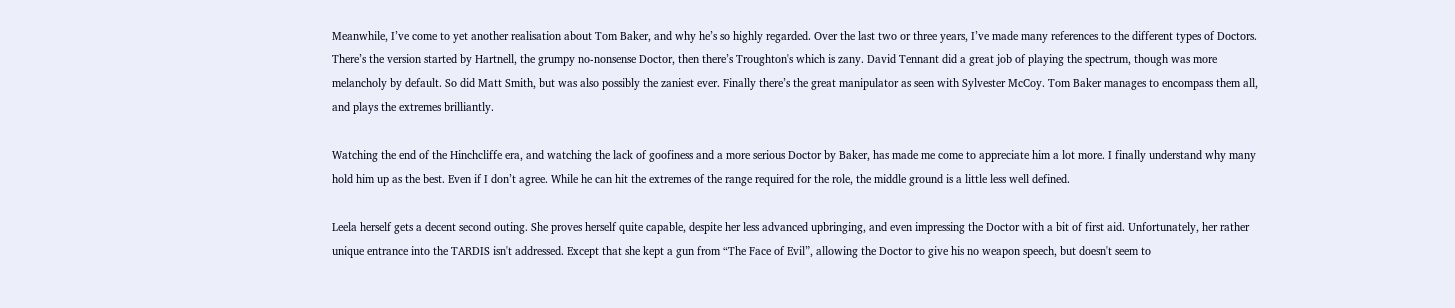Meanwhile, I’ve come to yet another realisation about Tom Baker, and why he’s so highly regarded. Over the last two or three years, I’ve made many references to the different types of Doctors. There’s the version started by Hartnell, the grumpy no-nonsense Doctor, then there’s Troughton's which is zany. David Tennant did a great job of playing the spectrum, though was more melancholy by default. So did Matt Smith, but was also possibly the zaniest ever. Finally there’s the great manipulator as seen with Sylvester McCoy. Tom Baker manages to encompass them all, and plays the extremes brilliantly.

Watching the end of the Hinchcliffe era, and watching the lack of goofiness and a more serious Doctor by Baker, has made me come to appreciate him a lot more. I finally understand why many hold him up as the best. Even if I don’t agree. While he can hit the extremes of the range required for the role, the middle ground is a little less well defined.

Leela herself gets a decent second outing. She proves herself quite capable, despite her less advanced upbringing, and even impressing the Doctor with a bit of first aid. Unfortunately, her rather unique entrance into the TARDIS isn't addressed. Except that she kept a gun from “The Face of Evil”, allowing the Doctor to give his no weapon speech, but doesn't seem to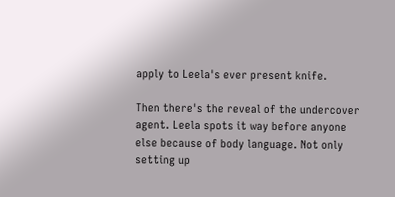apply to Leela's ever present knife.

Then there's the reveal of the undercover agent. Leela spots it way before anyone else because of body language. Not only setting up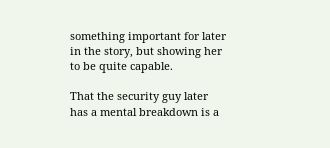something important for later in the story, but showing her to be quite capable.

That the security guy later has a mental breakdown is a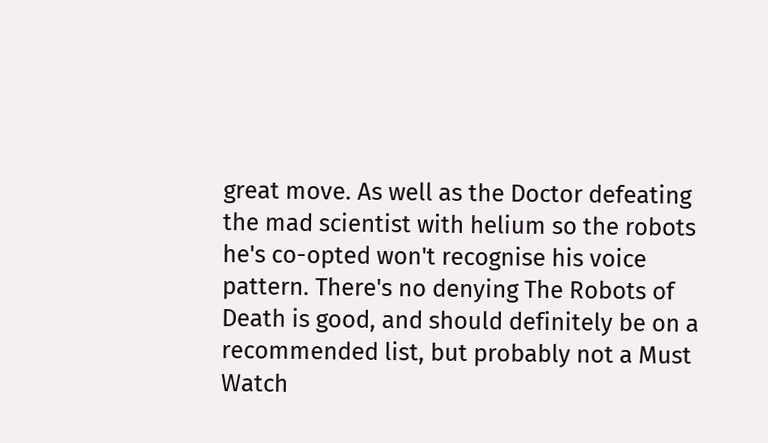great move. As well as the Doctor defeating the mad scientist with helium so the robots he's co-opted won't recognise his voice pattern. There's no denying The Robots of Death is good, and should definitely be on a recommended list, but probably not a Must Watch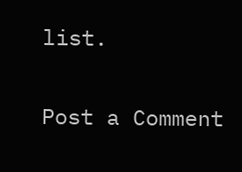list.

Post a Comment